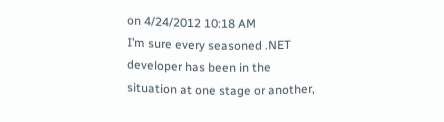on 4/24/2012 10:18 AM
I’m sure every seasoned .NET developer has been in the situation at one stage or another,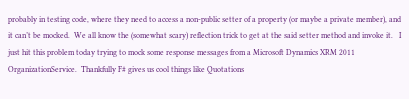probably in testing code, where they need to access a non-public setter of a property (or maybe a private member), and it can’t be mocked.  We all know the (somewhat scary) reflection trick to get at the said setter method and invoke it.   I just hit this problem today trying to mock some response messages from a Microsoft Dynamics XRM 2011 OrganizationService.  Thankfully F# gives us cool things like Quotations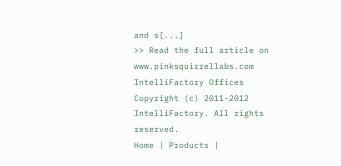and s[...]
>> Read the full article on www.pinksquirrellabs.com
IntelliFactory Offices Copyright (c) 2011-2012 IntelliFactory. All rights reserved.
Home | Products |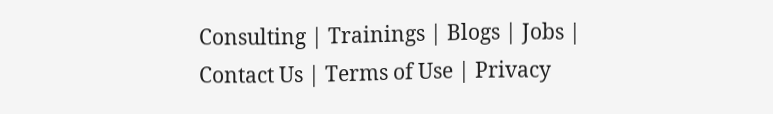Consulting | Trainings | Blogs | Jobs | Contact Us | Terms of Use | Privacy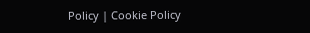Policy | Cookie Policy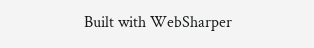Built with WebSharper